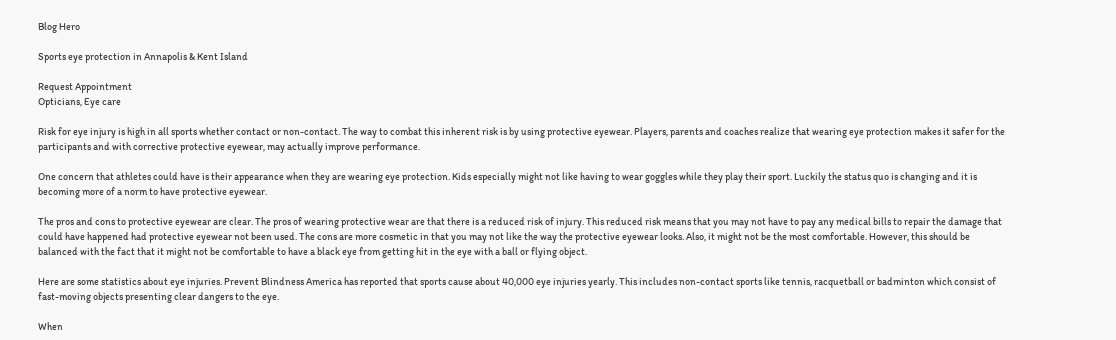Blog Hero

Sports eye protection in Annapolis & Kent Island

Request Appointment
Opticians, Eye care

Risk for eye injury is high in all sports whether contact or non-contact. The way to combat this inherent risk is by using protective eyewear. Players, parents and coaches realize that wearing eye protection makes it safer for the participants and with corrective protective eyewear, may actually improve performance.

One concern that athletes could have is their appearance when they are wearing eye protection. Kids especially might not like having to wear goggles while they play their sport. Luckily the status quo is changing and it is becoming more of a norm to have protective eyewear.

The pros and cons to protective eyewear are clear. The pros of wearing protective wear are that there is a reduced risk of injury. This reduced risk means that you may not have to pay any medical bills to repair the damage that could have happened had protective eyewear not been used. The cons are more cosmetic in that you may not like the way the protective eyewear looks. Also, it might not be the most comfortable. However, this should be balanced with the fact that it might not be comfortable to have a black eye from getting hit in the eye with a ball or flying object.

Here are some statistics about eye injuries. Prevent Blindness America has reported that sports cause about 40,000 eye injuries yearly. This includes non-contact sports like tennis, racquetball or badminton which consist of fast-moving objects presenting clear dangers to the eye.

When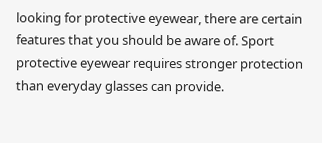looking for protective eyewear, there are certain features that you should be aware of. Sport protective eyewear requires stronger protection than everyday glasses can provide.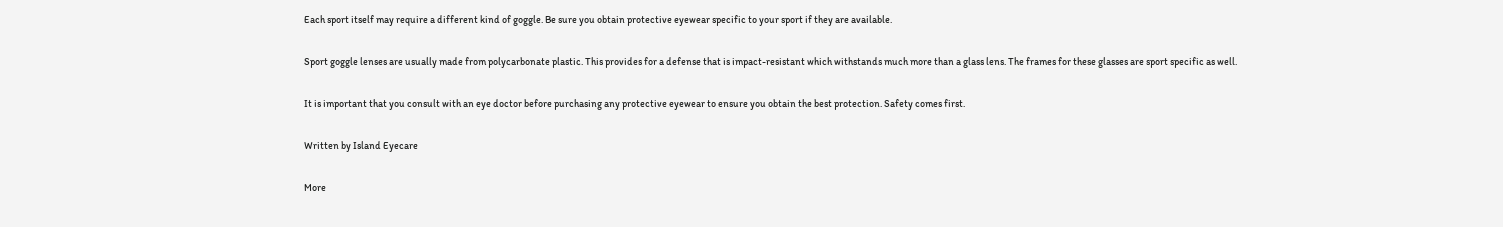Each sport itself may require a different kind of goggle. Be sure you obtain protective eyewear specific to your sport if they are available.

Sport goggle lenses are usually made from polycarbonate plastic. This provides for a defense that is impact-resistant which withstands much more than a glass lens. The frames for these glasses are sport specific as well.

It is important that you consult with an eye doctor before purchasing any protective eyewear to ensure you obtain the best protection. Safety comes first.

Written by Island Eyecare

More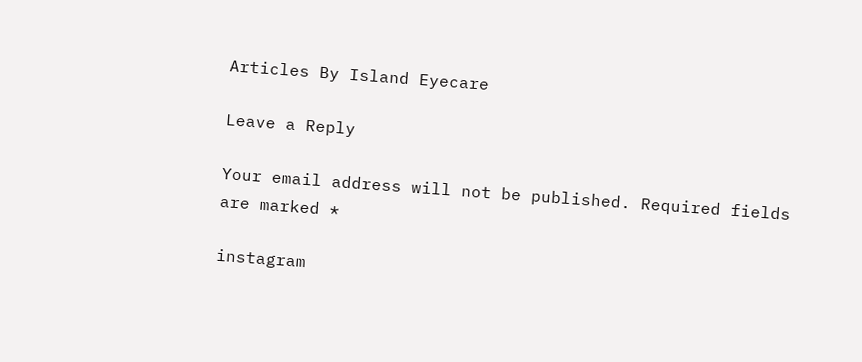Articles By Island Eyecare

Leave a Reply

Your email address will not be published. Required fields are marked *

instagram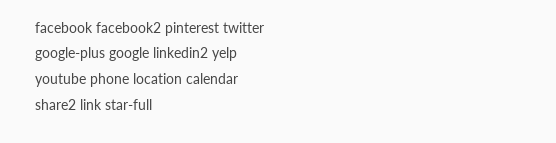facebook facebook2 pinterest twitter google-plus google linkedin2 yelp youtube phone location calendar share2 link star-full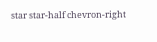star star-half chevron-right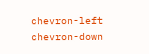chevron-left chevron-down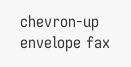chevron-up envelope fax